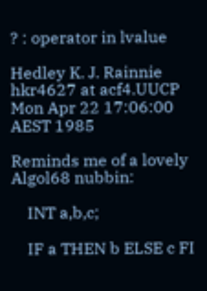? : operator in lvalue

Hedley K. J. Rainnie hkr4627 at acf4.UUCP
Mon Apr 22 17:06:00 AEST 1985

Reminds me of a lovely Algol68 nubbin:

    INT a,b,c;

    IF a THEN b ELSE c FI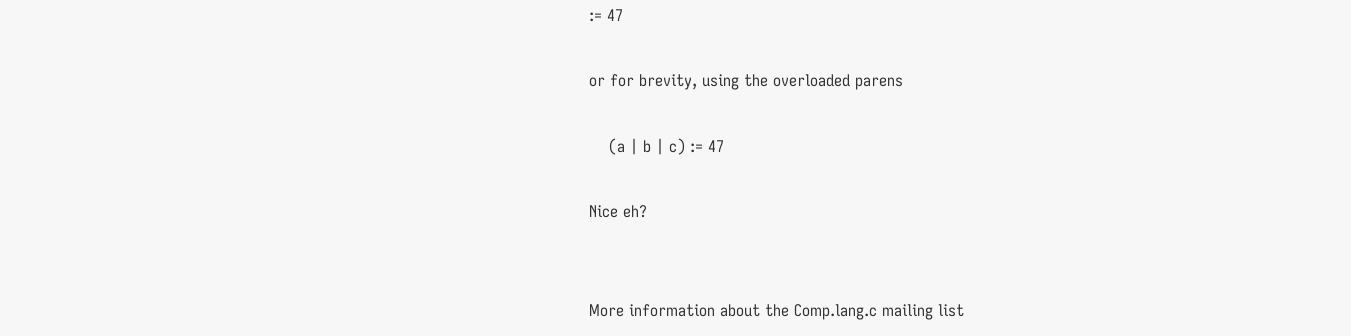:= 47

or for brevity, using the overloaded parens

    (a | b | c) := 47

Nice eh?


More information about the Comp.lang.c mailing list